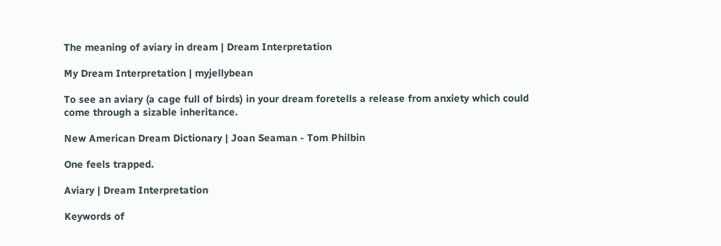The meaning of aviary in dream | Dream Interpretation

My Dream Interpretation | myjellybean

To see an aviary (a cage full of birds) in your dream foretells a release from anxiety which could come through a sizable inheritance.

New American Dream Dictionary | Joan Seaman - Tom Philbin

One feels trapped.

Aviary | Dream Interpretation

Keywords of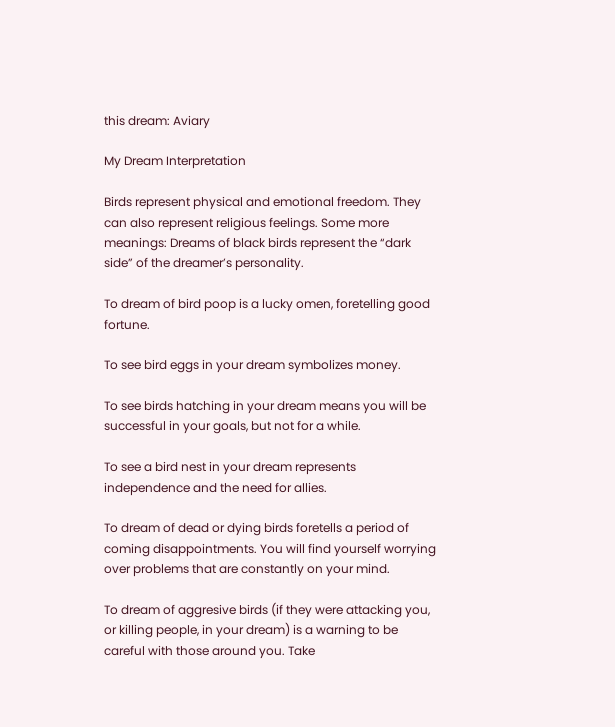this dream: Aviary

My Dream Interpretation

Birds represent physical and emotional freedom. They can also represent religious feelings. Some more meanings: Dreams of black birds represent the “dark side” of the dreamer’s personality.

To dream of bird poop is a lucky omen, foretelling good fortune.

To see bird eggs in your dream symbolizes money.

To see birds hatching in your dream means you will be successful in your goals, but not for a while.

To see a bird nest in your dream represents independence and the need for allies.

To dream of dead or dying birds foretells a period of coming disappointments. You will find yourself worrying over problems that are constantly on your mind.

To dream of aggresive birds (if they were attacking you, or killing people, in your dream) is a warning to be careful with those around you. Take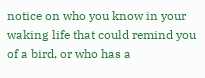notice on who you know in your waking life that could remind you of a bird, or who has a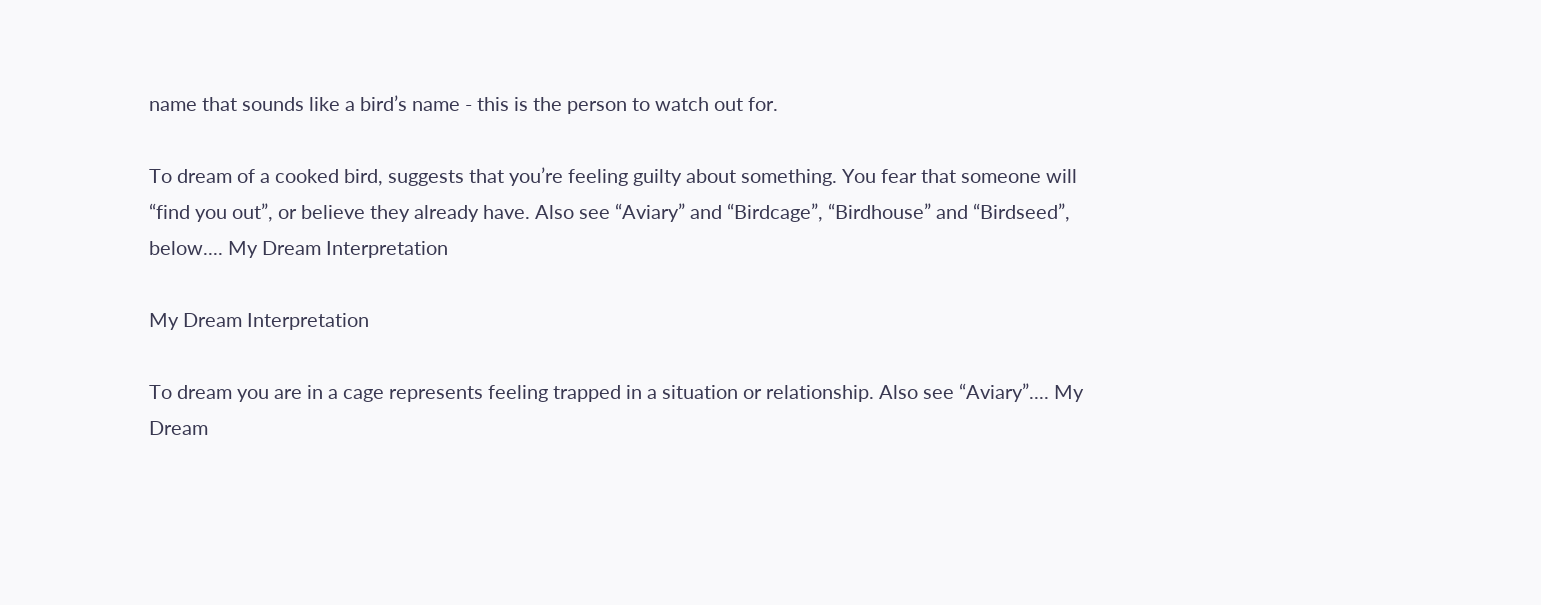name that sounds like a bird’s name - this is the person to watch out for.

To dream of a cooked bird, suggests that you’re feeling guilty about something. You fear that someone will “find you out”, or believe they already have. Also see “Aviary” and “Birdcage”, “Birdhouse” and “Birdseed”, below.... My Dream Interpretation

My Dream Interpretation

To dream you are in a cage represents feeling trapped in a situation or relationship. Also see “Aviary”.... My Dream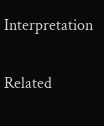Interpretation

Related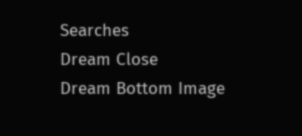Searches
Dream Close
Dream Bottom Image